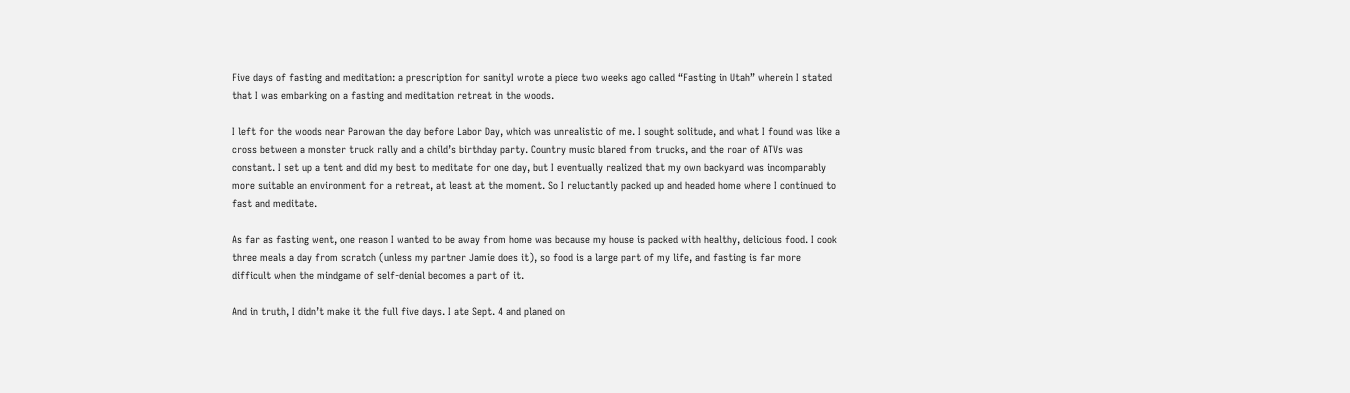Five days of fasting and meditation: a prescription for sanityI wrote a piece two weeks ago called “Fasting in Utah” wherein I stated that I was embarking on a fasting and meditation retreat in the woods.

I left for the woods near Parowan the day before Labor Day, which was unrealistic of me. I sought solitude, and what I found was like a cross between a monster truck rally and a child’s birthday party. Country music blared from trucks, and the roar of ATVs was constant. I set up a tent and did my best to meditate for one day, but I eventually realized that my own backyard was incomparably more suitable an environment for a retreat, at least at the moment. So I reluctantly packed up and headed home where I continued to fast and meditate.

As far as fasting went, one reason I wanted to be away from home was because my house is packed with healthy, delicious food. I cook three meals a day from scratch (unless my partner Jamie does it), so food is a large part of my life, and fasting is far more difficult when the mindgame of self-denial becomes a part of it.

And in truth, I didn’t make it the full five days. I ate Sept. 4 and planed on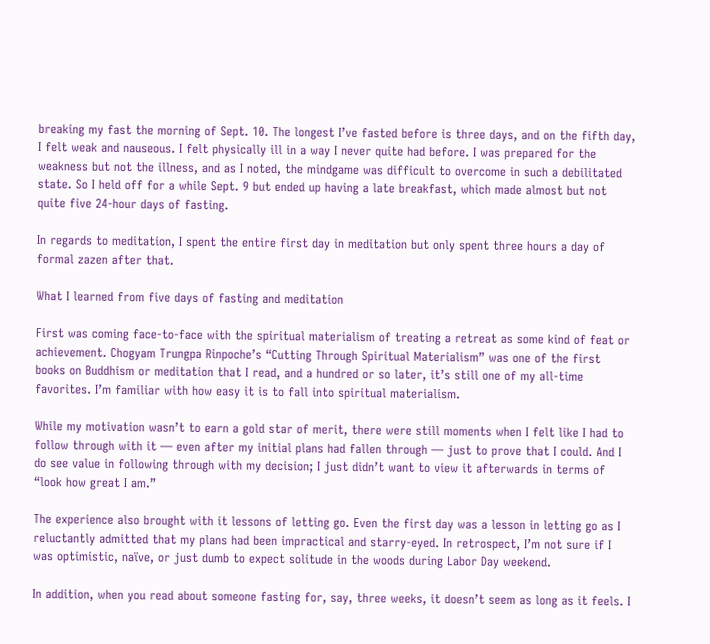breaking my fast the morning of Sept. 10. The longest I’ve fasted before is three days, and on the fifth day, I felt weak and nauseous. I felt physically ill in a way I never quite had before. I was prepared for the weakness but not the illness, and as I noted, the mindgame was difficult to overcome in such a debilitated state. So I held off for a while Sept. 9 but ended up having a late breakfast, which made almost but not quite five 24-hour days of fasting.

In regards to meditation, I spent the entire first day in meditation but only spent three hours a day of formal zazen after that.

What I learned from five days of fasting and meditation

First was coming face-to-face with the spiritual materialism of treating a retreat as some kind of feat or achievement. Chogyam Trungpa Rinpoche’s “Cutting Through Spiritual Materialism” was one of the first books on Buddhism or meditation that I read, and a hundred or so later, it’s still one of my all-time favorites. I’m familiar with how easy it is to fall into spiritual materialism.

While my motivation wasn’t to earn a gold star of merit, there were still moments when I felt like I had to follow through with it — even after my initial plans had fallen through — just to prove that I could. And I do see value in following through with my decision; I just didn’t want to view it afterwards in terms of “look how great I am.”

The experience also brought with it lessons of letting go. Even the first day was a lesson in letting go as I reluctantly admitted that my plans had been impractical and starry-eyed. In retrospect, I’m not sure if I was optimistic, naïve, or just dumb to expect solitude in the woods during Labor Day weekend.

In addition, when you read about someone fasting for, say, three weeks, it doesn’t seem as long as it feels. I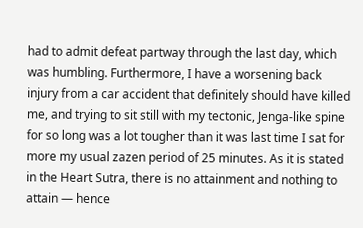had to admit defeat partway through the last day, which was humbling. Furthermore, I have a worsening back injury from a car accident that definitely should have killed me, and trying to sit still with my tectonic, Jenga-like spine for so long was a lot tougher than it was last time I sat for more my usual zazen period of 25 minutes. As it is stated in the Heart Sutra, there is no attainment and nothing to attain — hence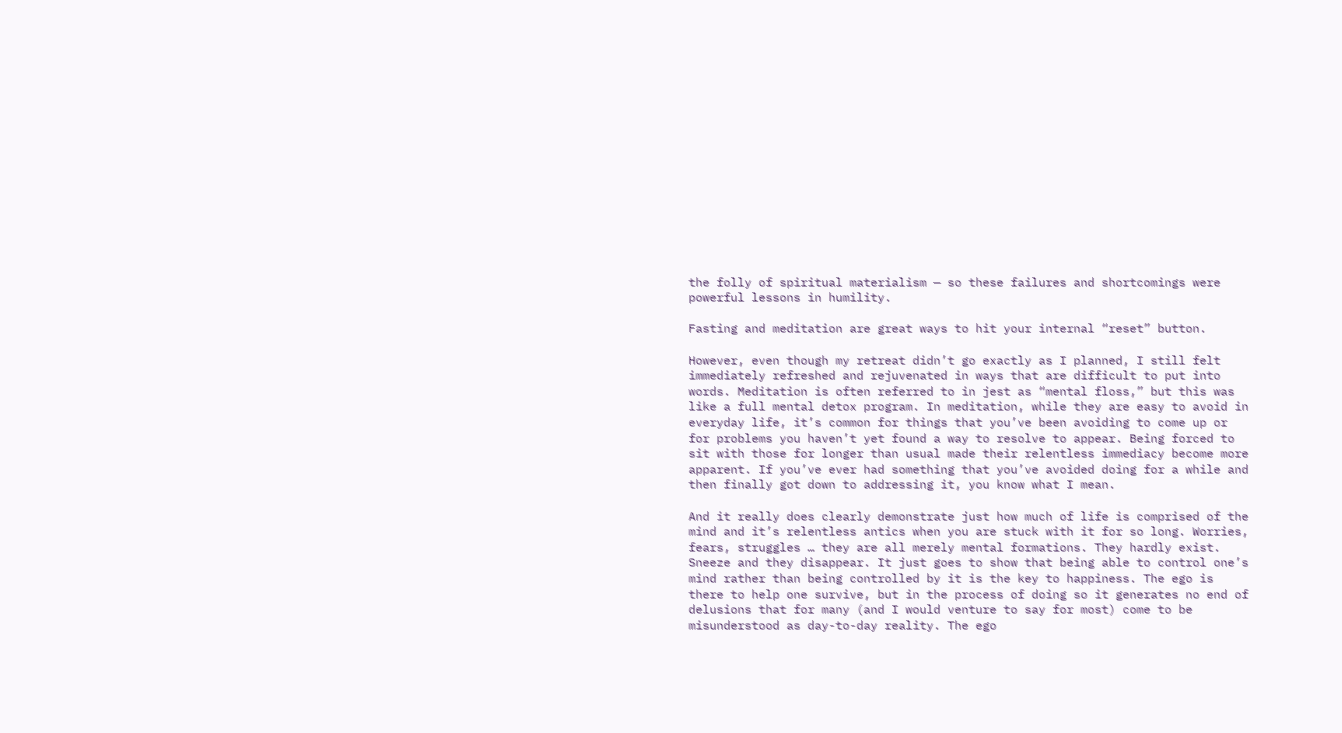the folly of spiritual materialism — so these failures and shortcomings were powerful lessons in humility.

Fasting and meditation are great ways to hit your internal “reset” button.

However, even though my retreat didn’t go exactly as I planned, I still felt immediately refreshed and rejuvenated in ways that are difficult to put into words. Meditation is often referred to in jest as “mental floss,” but this was like a full mental detox program. In meditation, while they are easy to avoid in everyday life, it’s common for things that you’ve been avoiding to come up or for problems you haven’t yet found a way to resolve to appear. Being forced to sit with those for longer than usual made their relentless immediacy become more apparent. If you’ve ever had something that you’ve avoided doing for a while and then finally got down to addressing it, you know what I mean.

And it really does clearly demonstrate just how much of life is comprised of the mind and it’s relentless antics when you are stuck with it for so long. Worries, fears, struggles … they are all merely mental formations. They hardly exist. Sneeze and they disappear. It just goes to show that being able to control one’s mind rather than being controlled by it is the key to happiness. The ego is there to help one survive, but in the process of doing so it generates no end of delusions that for many (and I would venture to say for most) come to be misunderstood as day-to-day reality. The ego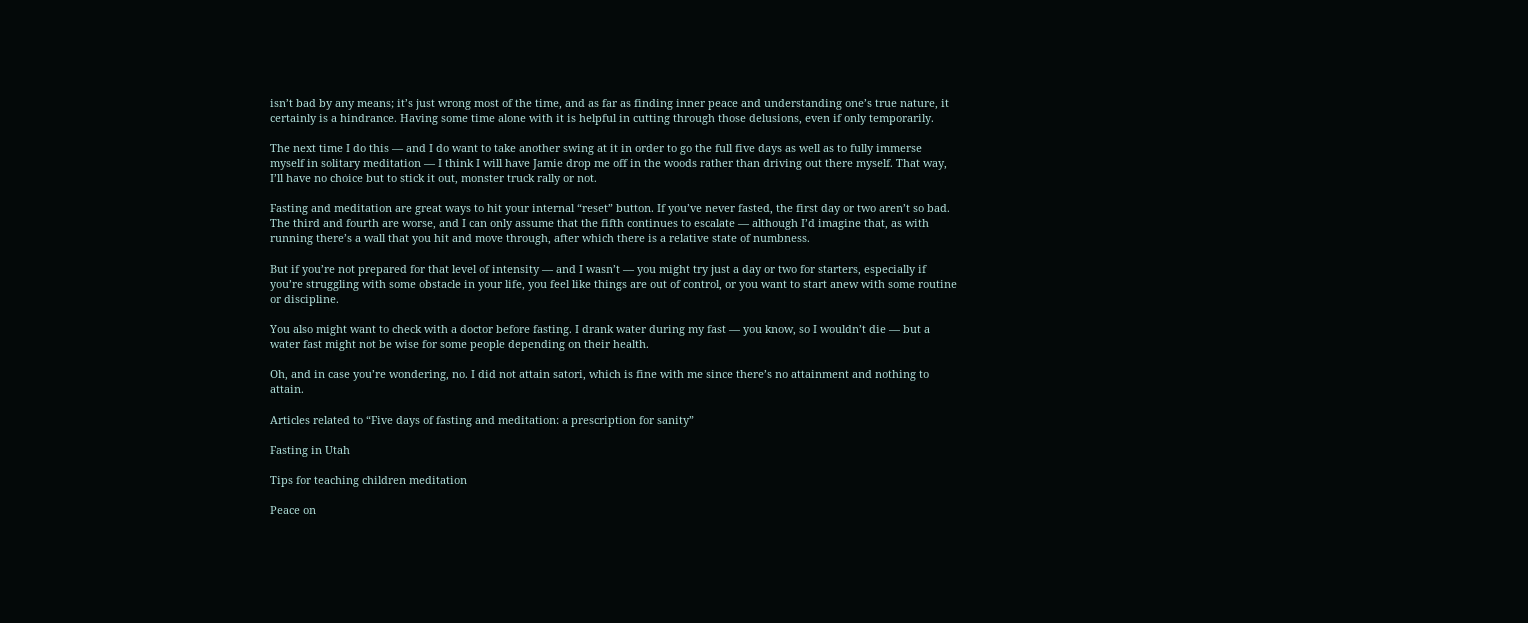isn’t bad by any means; it’s just wrong most of the time, and as far as finding inner peace and understanding one’s true nature, it certainly is a hindrance. Having some time alone with it is helpful in cutting through those delusions, even if only temporarily.

The next time I do this — and I do want to take another swing at it in order to go the full five days as well as to fully immerse myself in solitary meditation — I think I will have Jamie drop me off in the woods rather than driving out there myself. That way, I’ll have no choice but to stick it out, monster truck rally or not.

Fasting and meditation are great ways to hit your internal “reset” button. If you’ve never fasted, the first day or two aren’t so bad. The third and fourth are worse, and I can only assume that the fifth continues to escalate — although I’d imagine that, as with running there’s a wall that you hit and move through, after which there is a relative state of numbness.

But if you’re not prepared for that level of intensity — and I wasn’t — you might try just a day or two for starters, especially if you’re struggling with some obstacle in your life, you feel like things are out of control, or you want to start anew with some routine or discipline.

You also might want to check with a doctor before fasting. I drank water during my fast — you know, so I wouldn’t die — but a water fast might not be wise for some people depending on their health.

Oh, and in case you’re wondering, no. I did not attain satori, which is fine with me since there’s no attainment and nothing to attain.

Articles related to “Five days of fasting and meditation: a prescription for sanity”

Fasting in Utah

Tips for teaching children meditation

Peace on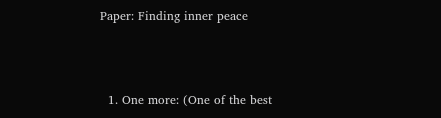Paper: Finding inner peace



  1. One more: (One of the best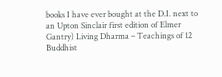books I have ever bought at the D.I. next to an Upton Sinclair first edition of Elmer Gantry) Living Dharma – Teachings of 12 Buddhist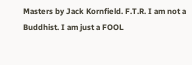Masters by Jack Kornfield. F.T.R. I am not a Buddhist. I am just a FOOL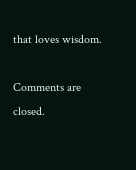that loves wisdom.

Comments are closed.